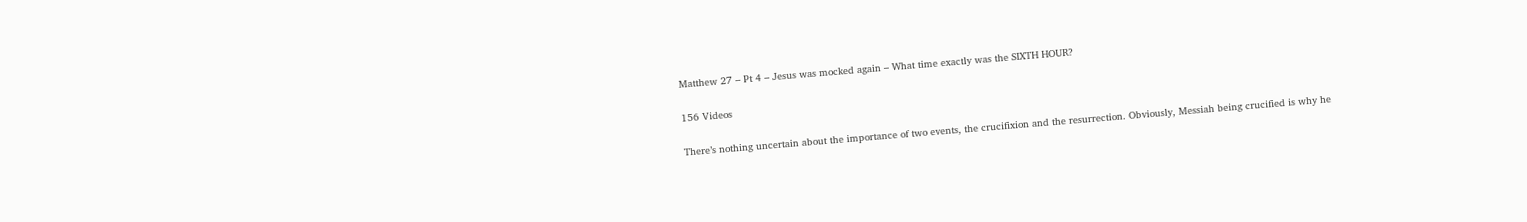Matthew 27 – Pt 4 – Jesus was mocked again – What time exactly was the SIXTH HOUR?

156 Videos

There’s nothing uncertain about the importance of two events, the crucifixion and the resurrection. Obviously, Messiah being crucified is why he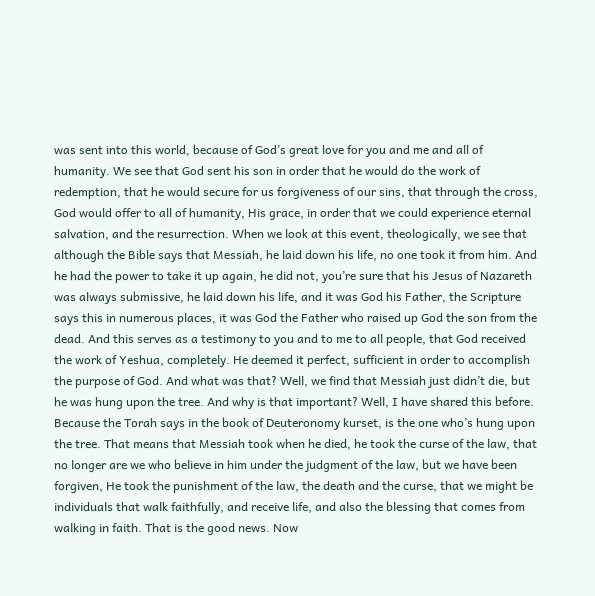was sent into this world, because of God’s great love for you and me and all of humanity. We see that God sent his son in order that he would do the work of redemption, that he would secure for us forgiveness of our sins, that through the cross, God would offer to all of humanity, His grace, in order that we could experience eternal salvation, and the resurrection. When we look at this event, theologically, we see that although the Bible says that Messiah, he laid down his life, no one took it from him. And he had the power to take it up again, he did not, you’re sure that his Jesus of Nazareth was always submissive, he laid down his life, and it was God his Father, the Scripture says this in numerous places, it was God the Father who raised up God the son from the dead. And this serves as a testimony to you and to me to all people, that God received the work of Yeshua, completely. He deemed it perfect, sufficient in order to accomplish the purpose of God. And what was that? Well, we find that Messiah just didn’t die, but he was hung upon the tree. And why is that important? Well, I have shared this before. Because the Torah says in the book of Deuteronomy kurset, is the one who’s hung upon the tree. That means that Messiah took when he died, he took the curse of the law, that no longer are we who believe in him under the judgment of the law, but we have been forgiven, He took the punishment of the law, the death and the curse, that we might be individuals that walk faithfully, and receive life, and also the blessing that comes from walking in faith. That is the good news. Now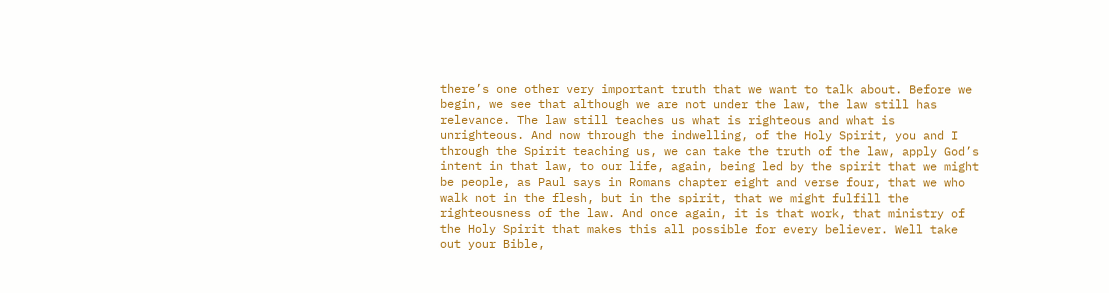there’s one other very important truth that we want to talk about. Before we begin, we see that although we are not under the law, the law still has relevance. The law still teaches us what is righteous and what is unrighteous. And now through the indwelling, of the Holy Spirit, you and I through the Spirit teaching us, we can take the truth of the law, apply God’s intent in that law, to our life, again, being led by the spirit that we might be people, as Paul says in Romans chapter eight and verse four, that we who walk not in the flesh, but in the spirit, that we might fulfill the righteousness of the law. And once again, it is that work, that ministry of the Holy Spirit that makes this all possible for every believer. Well take out your Bible,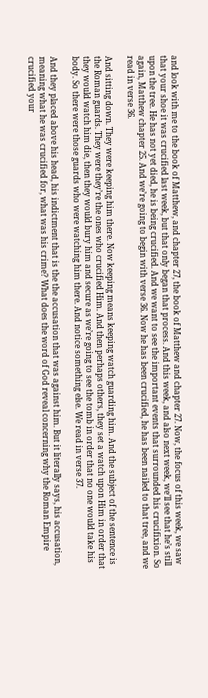and look with me to the book of Matthew, and chapter 27, the book of Matthew and chapter 27. Now, the focus of this week, we saw that your shoe it was crucified last week, but that only began that process. And this week, and also next week, we’ll see that he’s still upon the tree. He has not yet died, he is being crucified. And we want to see the important events that surrounded his crucifixion. So again, Matthew chapter 25. And we’re going to begin with verse 36. Now he has been crucified, he has been nailed to that tree, and we read in verse 36.

And sitting down. They were keeping him there. Now keeping means keeping watch guarding him. And the subject of the sentence is the Roman guards. They were they’re the ones who crucified Him. And then perhaps others, they set a watch upon Him in order that they would watch him die, then they would bury him and secure as we’re going to see the tomb in order that no one would take his body. So there were those guards who were watching him there. And notice something else. We read in verse 37.

And they placed above his head, his indictment that is the the accusation that was against him. But it literally says, his accusation, meaning what he was crucified for, what was his crime? What does the word of God reveal concerning why the Roman Empire crucified your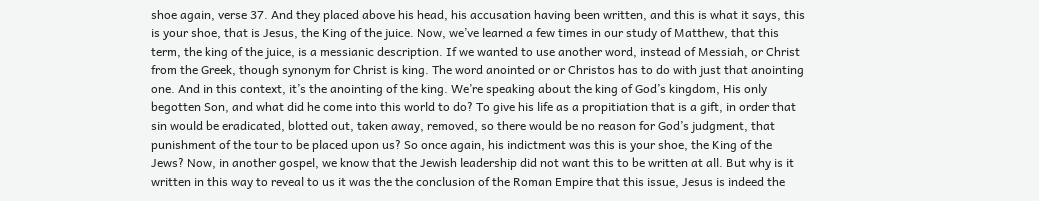shoe again, verse 37. And they placed above his head, his accusation having been written, and this is what it says, this is your shoe, that is Jesus, the King of the juice. Now, we’ve learned a few times in our study of Matthew, that this term, the king of the juice, is a messianic description. If we wanted to use another word, instead of Messiah, or Christ from the Greek, though synonym for Christ is king. The word anointed or or Christos has to do with just that anointing one. And in this context, it’s the anointing of the king. We’re speaking about the king of God’s kingdom, His only begotten Son, and what did he come into this world to do? To give his life as a propitiation that is a gift, in order that sin would be eradicated, blotted out, taken away, removed, so there would be no reason for God’s judgment, that punishment of the tour to be placed upon us? So once again, his indictment was this is your shoe, the King of the Jews? Now, in another gospel, we know that the Jewish leadership did not want this to be written at all. But why is it written in this way to reveal to us it was the the conclusion of the Roman Empire that this issue, Jesus is indeed the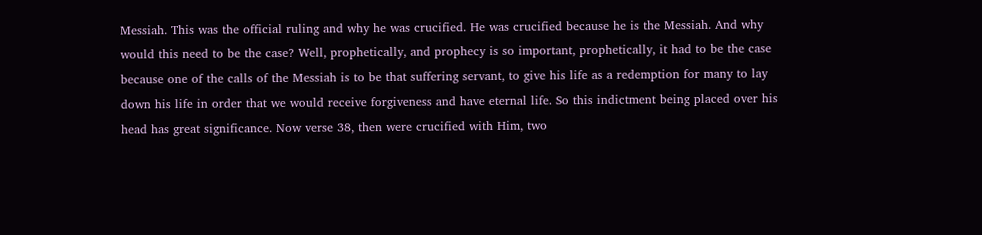Messiah. This was the official ruling and why he was crucified. He was crucified because he is the Messiah. And why would this need to be the case? Well, prophetically, and prophecy is so important, prophetically, it had to be the case because one of the calls of the Messiah is to be that suffering servant, to give his life as a redemption for many to lay down his life in order that we would receive forgiveness and have eternal life. So this indictment being placed over his head has great significance. Now verse 38, then were crucified with Him, two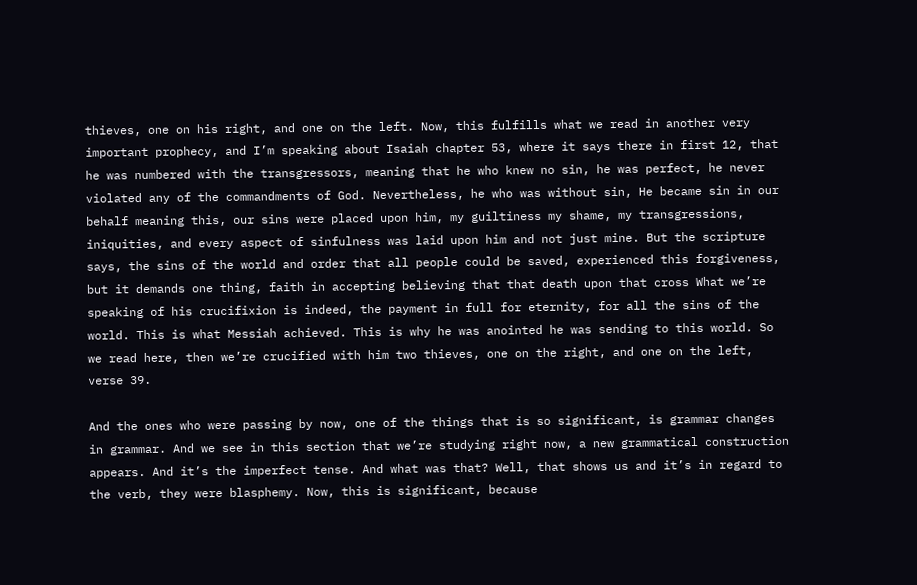thieves, one on his right, and one on the left. Now, this fulfills what we read in another very important prophecy, and I’m speaking about Isaiah chapter 53, where it says there in first 12, that he was numbered with the transgressors, meaning that he who knew no sin, he was perfect, he never violated any of the commandments of God. Nevertheless, he who was without sin, He became sin in our behalf meaning this, our sins were placed upon him, my guiltiness my shame, my transgressions, iniquities, and every aspect of sinfulness was laid upon him and not just mine. But the scripture says, the sins of the world and order that all people could be saved, experienced this forgiveness, but it demands one thing, faith in accepting believing that that death upon that cross What we’re speaking of his crucifixion is indeed, the payment in full for eternity, for all the sins of the world. This is what Messiah achieved. This is why he was anointed he was sending to this world. So we read here, then we’re crucified with him two thieves, one on the right, and one on the left, verse 39.

And the ones who were passing by now, one of the things that is so significant, is grammar changes in grammar. And we see in this section that we’re studying right now, a new grammatical construction appears. And it’s the imperfect tense. And what was that? Well, that shows us and it’s in regard to the verb, they were blasphemy. Now, this is significant, because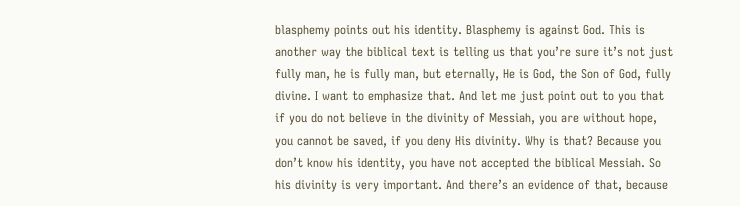blasphemy points out his identity. Blasphemy is against God. This is another way the biblical text is telling us that you’re sure it’s not just fully man, he is fully man, but eternally, He is God, the Son of God, fully divine. I want to emphasize that. And let me just point out to you that if you do not believe in the divinity of Messiah, you are without hope, you cannot be saved, if you deny His divinity. Why is that? Because you don’t know his identity, you have not accepted the biblical Messiah. So his divinity is very important. And there’s an evidence of that, because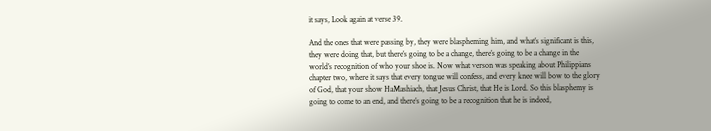it says, Look again at verse 39.

And the ones that were passing by, they were blaspheming him, and what’s significant is this, they were doing that, but there’s going to be a change, there’s going to be a change in the world’s recognition of who your shoe is. Now what verson was speaking about Philippians chapter two, where it says that every tongue will confess, and every knee will bow to the glory of God, that your show HaMashiach, that Jesus Christ, that He is Lord. So this blasphemy is going to come to an end, and there’s going to be a recognition that he is indeed,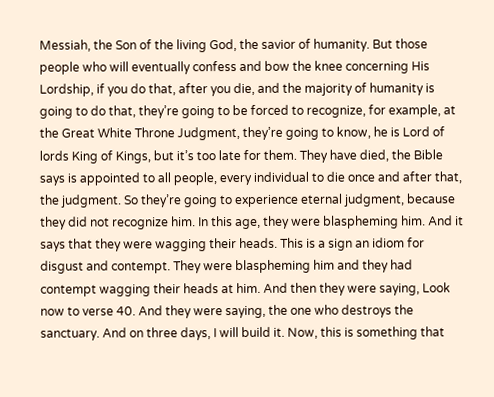Messiah, the Son of the living God, the savior of humanity. But those people who will eventually confess and bow the knee concerning His Lordship, if you do that, after you die, and the majority of humanity is going to do that, they’re going to be forced to recognize, for example, at the Great White Throne Judgment, they’re going to know, he is Lord of lords King of Kings, but it’s too late for them. They have died, the Bible says is appointed to all people, every individual to die once and after that, the judgment. So they’re going to experience eternal judgment, because they did not recognize him. In this age, they were blaspheming him. And it says that they were wagging their heads. This is a sign an idiom for disgust and contempt. They were blaspheming him and they had contempt wagging their heads at him. And then they were saying, Look now to verse 40. And they were saying, the one who destroys the sanctuary. And on three days, I will build it. Now, this is something that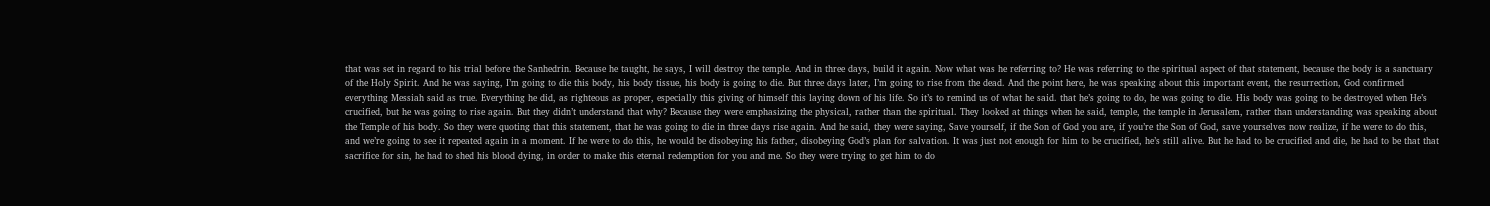that was set in regard to his trial before the Sanhedrin. Because he taught, he says, I will destroy the temple. And in three days, build it again. Now what was he referring to? He was referring to the spiritual aspect of that statement, because the body is a sanctuary of the Holy Spirit. And he was saying, I’m going to die this body, his body tissue, his body is going to die. But three days later, I’m going to rise from the dead. And the point here, he was speaking about this important event, the resurrection, God confirmed everything Messiah said as true. Everything he did, as righteous as proper, especially this giving of himself this laying down of his life. So it’s to remind us of what he said. that he’s going to do, he was going to die. His body was going to be destroyed when He’s crucified, but he was going to rise again. But they didn’t understand that why? Because they were emphasizing the physical, rather than the spiritual. They looked at things when he said, temple, the temple in Jerusalem, rather than understanding was speaking about the Temple of his body. So they were quoting that this statement, that he was going to die in three days rise again. And he said, they were saying, Save yourself, if the Son of God you are, if you’re the Son of God, save yourselves now realize, if he were to do this, and we’re going to see it repeated again in a moment. If he were to do this, he would be disobeying his father, disobeying God’s plan for salvation. It was just not enough for him to be crucified, he’s still alive. But he had to be crucified and die, he had to be that that sacrifice for sin, he had to shed his blood dying, in order to make this eternal redemption for you and me. So they were trying to get him to do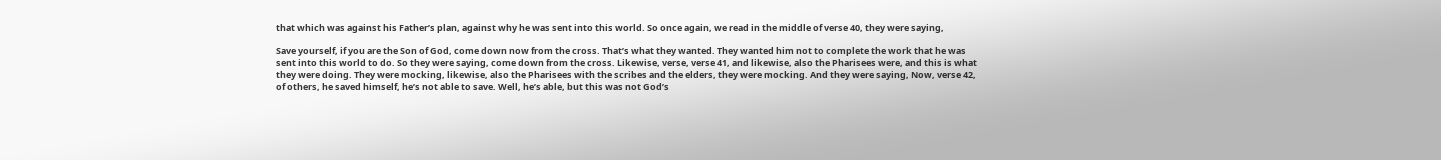that which was against his Father’s plan, against why he was sent into this world. So once again, we read in the middle of verse 40, they were saying,

Save yourself, if you are the Son of God, come down now from the cross. That’s what they wanted. They wanted him not to complete the work that he was sent into this world to do. So they were saying, come down from the cross. Likewise, verse, verse 41, and likewise, also the Pharisees were, and this is what they were doing. They were mocking, likewise, also the Pharisees with the scribes and the elders, they were mocking. And they were saying, Now, verse 42, of others, he saved himself, he’s not able to save. Well, he’s able, but this was not God’s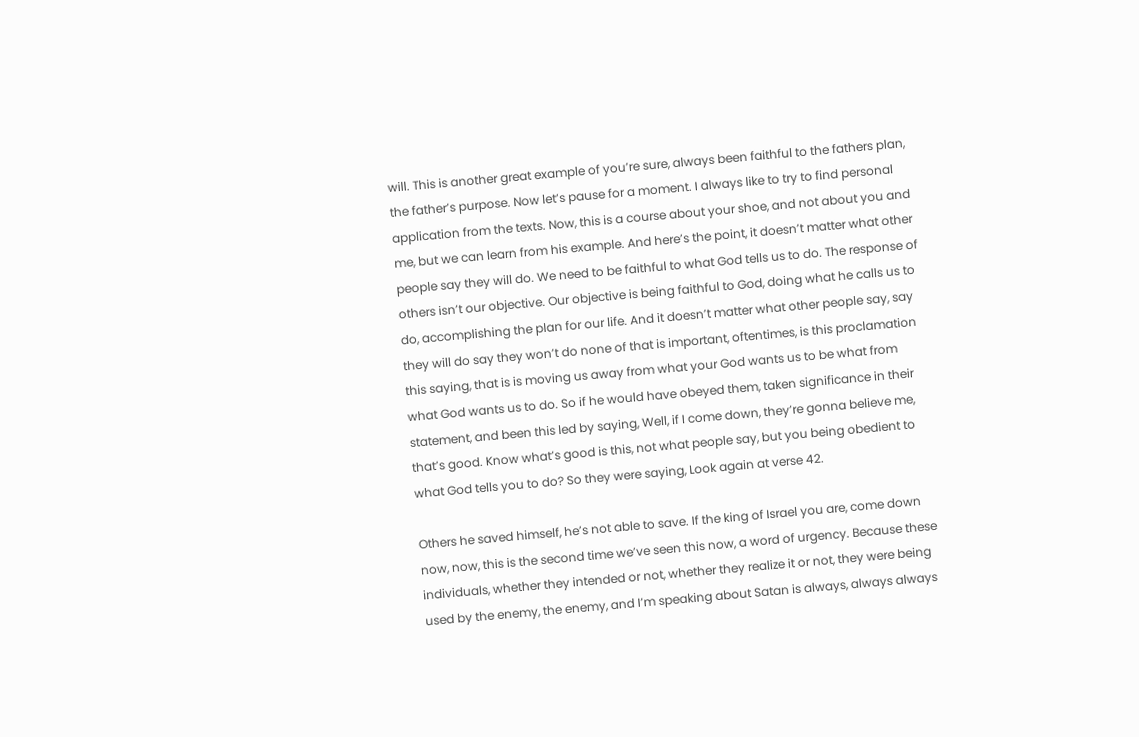will. This is another great example of you’re sure, always been faithful to the fathers plan, the father’s purpose. Now let’s pause for a moment. I always like to try to find personal application from the texts. Now, this is a course about your shoe, and not about you and me, but we can learn from his example. And here’s the point, it doesn’t matter what other people say they will do. We need to be faithful to what God tells us to do. The response of others isn’t our objective. Our objective is being faithful to God, doing what he calls us to do, accomplishing the plan for our life. And it doesn’t matter what other people say, say they will do say they won’t do none of that is important, oftentimes, is this proclamation this saying, that is is moving us away from what your God wants us to be what from what God wants us to do. So if he would have obeyed them, taken significance in their statement, and been this led by saying, Well, if I come down, they’re gonna believe me, that’s good. Know what’s good is this, not what people say, but you being obedient to what God tells you to do? So they were saying, Look again at verse 42.

Others he saved himself, he’s not able to save. If the king of Israel you are, come down now, now, this is the second time we’ve seen this now, a word of urgency. Because these individuals, whether they intended or not, whether they realize it or not, they were being used by the enemy, the enemy, and I’m speaking about Satan is always, always always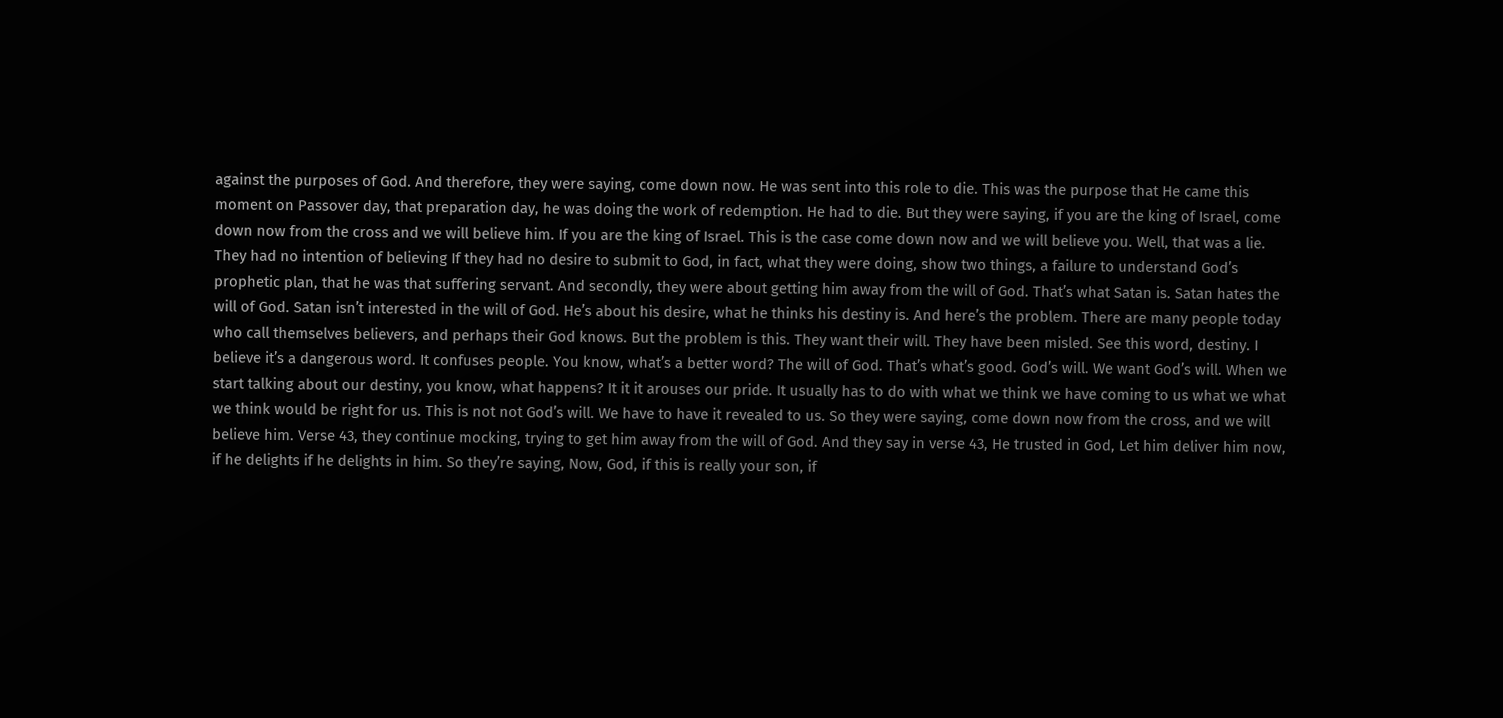against the purposes of God. And therefore, they were saying, come down now. He was sent into this role to die. This was the purpose that He came this moment on Passover day, that preparation day, he was doing the work of redemption. He had to die. But they were saying, if you are the king of Israel, come down now from the cross and we will believe him. If you are the king of Israel. This is the case come down now and we will believe you. Well, that was a lie. They had no intention of believing If they had no desire to submit to God, in fact, what they were doing, show two things, a failure to understand God’s prophetic plan, that he was that suffering servant. And secondly, they were about getting him away from the will of God. That’s what Satan is. Satan hates the will of God. Satan isn’t interested in the will of God. He’s about his desire, what he thinks his destiny is. And here’s the problem. There are many people today who call themselves believers, and perhaps their God knows. But the problem is this. They want their will. They have been misled. See this word, destiny. I believe it’s a dangerous word. It confuses people. You know, what’s a better word? The will of God. That’s what’s good. God’s will. We want God’s will. When we start talking about our destiny, you know, what happens? It it it arouses our pride. It usually has to do with what we think we have coming to us what we what we think would be right for us. This is not not God’s will. We have to have it revealed to us. So they were saying, come down now from the cross, and we will believe him. Verse 43, they continue mocking, trying to get him away from the will of God. And they say in verse 43, He trusted in God, Let him deliver him now, if he delights if he delights in him. So they’re saying, Now, God, if this is really your son, if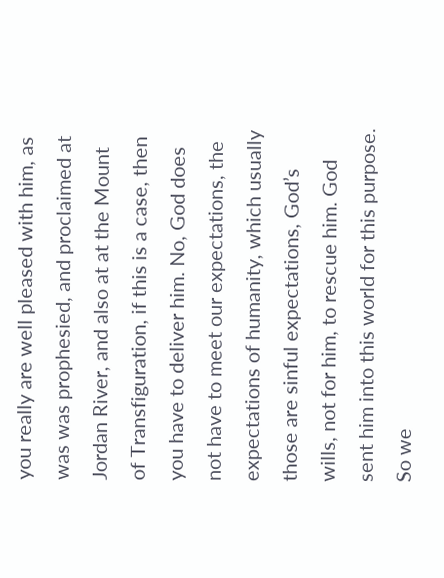you really are well pleased with him, as was was prophesied, and proclaimed at Jordan River, and also at at the Mount of Transfiguration, if this is a case, then you have to deliver him. No, God does not have to meet our expectations, the expectations of humanity, which usually those are sinful expectations, God’s wills, not for him, to rescue him. God sent him into this world for this purpose. So we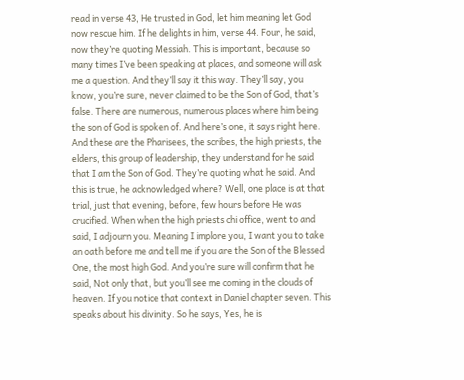read in verse 43, He trusted in God, let him meaning let God now rescue him. If he delights in him, verse 44. Four, he said, now they’re quoting Messiah. This is important, because so many times I’ve been speaking at places, and someone will ask me a question. And they’ll say it this way. They’ll say, you know, you’re sure, never claimed to be the Son of God, that’s false. There are numerous, numerous places where him being the son of God is spoken of. And here’s one, it says right here. And these are the Pharisees, the scribes, the high priests, the elders, this group of leadership, they understand for he said that I am the Son of God. They’re quoting what he said. And this is true, he acknowledged where? Well, one place is at that trial, just that evening, before, few hours before He was crucified. When when the high priests chi office, went to and said, I adjourn you. Meaning I implore you, I want you to take an oath before me and tell me if you are the Son of the Blessed One, the most high God. And you’re sure will confirm that he said, Not only that, but you’ll see me coming in the clouds of heaven. If you notice that context in Daniel chapter seven. This speaks about his divinity. So he says, Yes, he is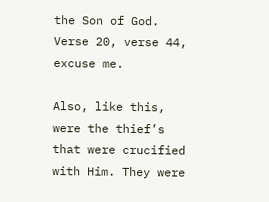the Son of God. Verse 20, verse 44, excuse me.

Also, like this, were the thief’s that were crucified with Him. They were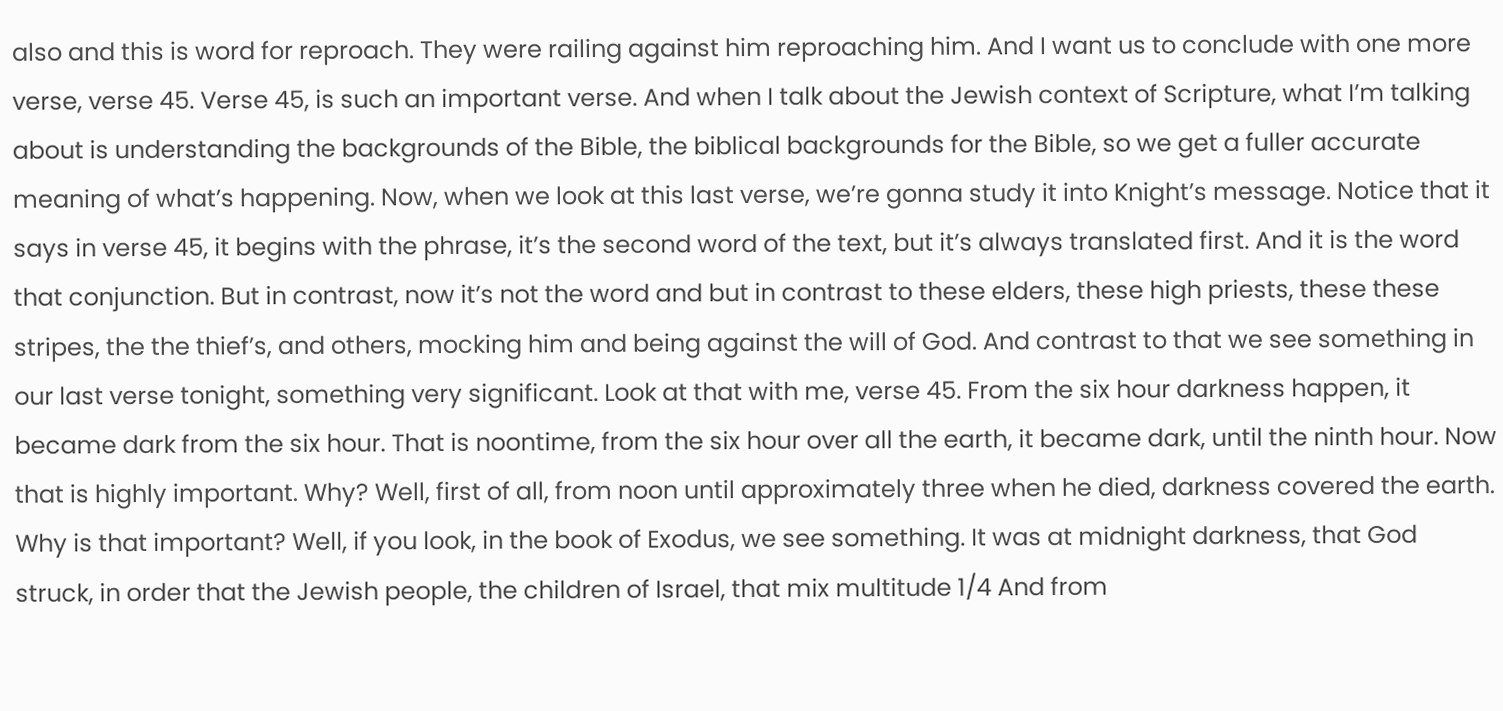also and this is word for reproach. They were railing against him reproaching him. And I want us to conclude with one more verse, verse 45. Verse 45, is such an important verse. And when I talk about the Jewish context of Scripture, what I’m talking about is understanding the backgrounds of the Bible, the biblical backgrounds for the Bible, so we get a fuller accurate meaning of what’s happening. Now, when we look at this last verse, we’re gonna study it into Knight’s message. Notice that it says in verse 45, it begins with the phrase, it’s the second word of the text, but it’s always translated first. And it is the word that conjunction. But in contrast, now it’s not the word and but in contrast to these elders, these high priests, these these stripes, the the thief’s, and others, mocking him and being against the will of God. And contrast to that we see something in our last verse tonight, something very significant. Look at that with me, verse 45. From the six hour darkness happen, it became dark from the six hour. That is noontime, from the six hour over all the earth, it became dark, until the ninth hour. Now that is highly important. Why? Well, first of all, from noon until approximately three when he died, darkness covered the earth. Why is that important? Well, if you look, in the book of Exodus, we see something. It was at midnight darkness, that God struck, in order that the Jewish people, the children of Israel, that mix multitude 1/4 And from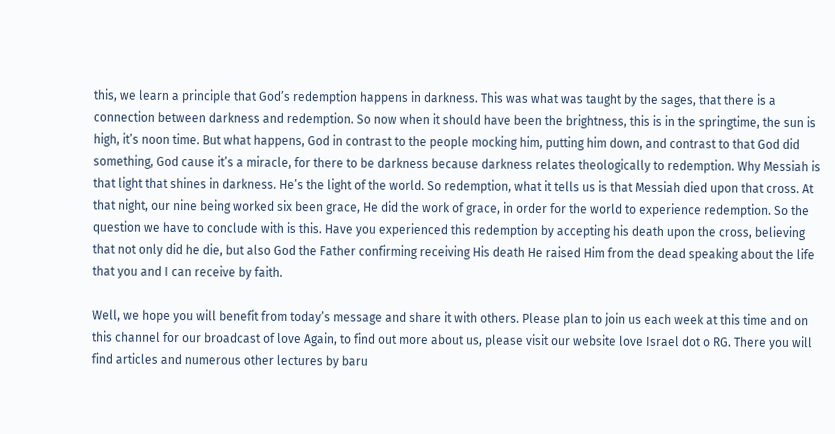this, we learn a principle that God’s redemption happens in darkness. This was what was taught by the sages, that there is a connection between darkness and redemption. So now when it should have been the brightness, this is in the springtime, the sun is high, it’s noon time. But what happens, God in contrast to the people mocking him, putting him down, and contrast to that God did something, God cause it’s a miracle, for there to be darkness because darkness relates theologically to redemption. Why Messiah is that light that shines in darkness. He’s the light of the world. So redemption, what it tells us is that Messiah died upon that cross. At that night, our nine being worked six been grace, He did the work of grace, in order for the world to experience redemption. So the question we have to conclude with is this. Have you experienced this redemption by accepting his death upon the cross, believing that not only did he die, but also God the Father confirming receiving His death He raised Him from the dead speaking about the life that you and I can receive by faith.

Well, we hope you will benefit from today’s message and share it with others. Please plan to join us each week at this time and on this channel for our broadcast of love Again, to find out more about us, please visit our website love Israel dot o RG. There you will find articles and numerous other lectures by baru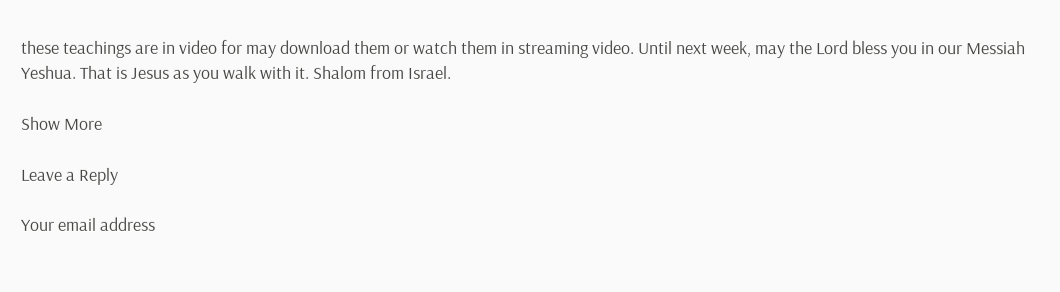these teachings are in video for may download them or watch them in streaming video. Until next week, may the Lord bless you in our Messiah Yeshua. That is Jesus as you walk with it. Shalom from Israel.

Show More

Leave a Reply

Your email address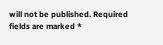will not be published. Required fields are marked *